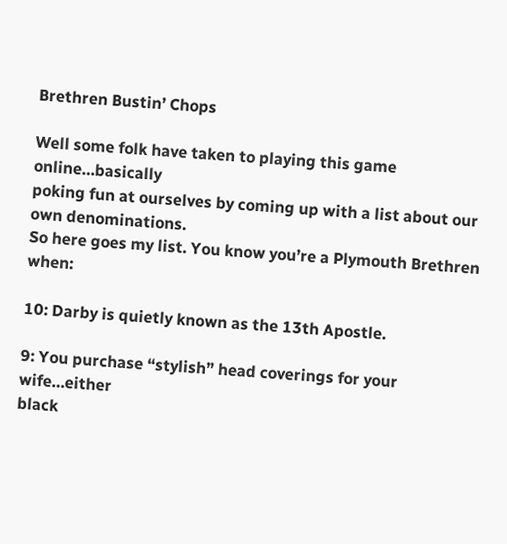Brethren Bustin’ Chops

Well some folk have taken to playing this game online…basically
poking fun at ourselves by coming up with a list about our own denominations.
So here goes my list. You know you’re a Plymouth Brethren when:

10: Darby is quietly known as the 13th Apostle.

9: You purchase “stylish” head coverings for your wife…either
black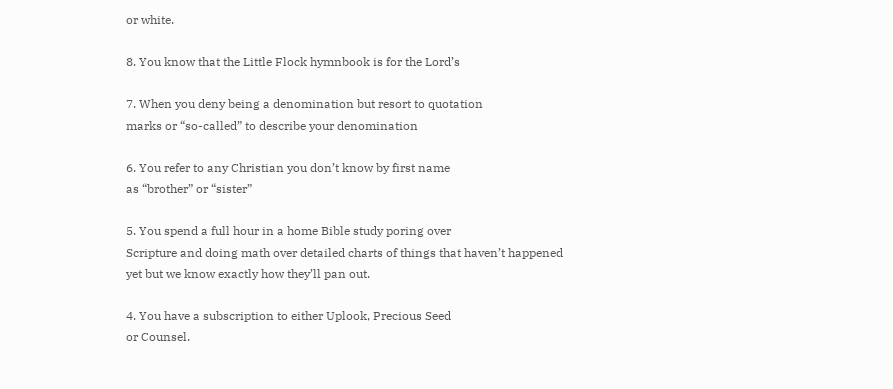or white.

8. You know that the Little Flock hymnbook is for the Lord’s

7. When you deny being a denomination but resort to quotation
marks or “so-called” to describe your denomination

6. You refer to any Christian you don’t know by first name
as “brother” or “sister”

5. You spend a full hour in a home Bible study poring over
Scripture and doing math over detailed charts of things that haven’t happened
yet but we know exactly how they’ll pan out.

4. You have a subscription to either Uplook, Precious Seed
or Counsel.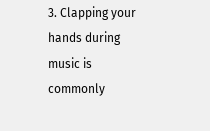3. Clapping your hands during music is commonly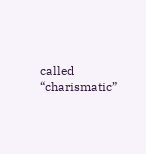called “charismatic”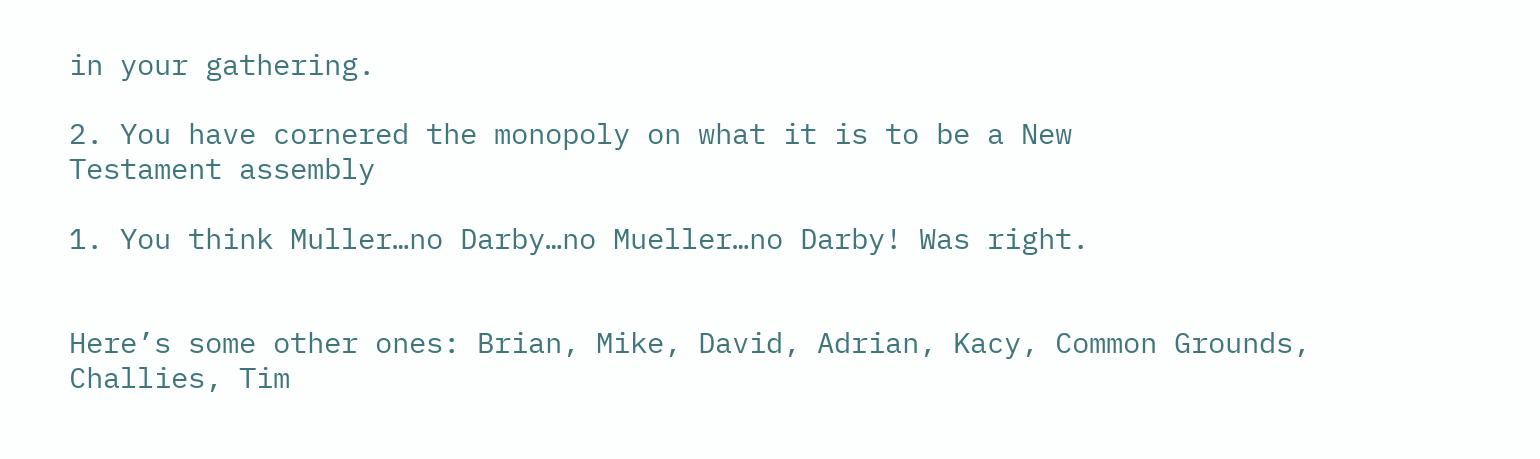in your gathering.

2. You have cornered the monopoly on what it is to be a New
Testament assembly

1. You think Muller…no Darby…no Mueller…no Darby! Was right.


Here’s some other ones: Brian, Mike, David, Adrian, Kacy, Common Grounds, Challies, Tim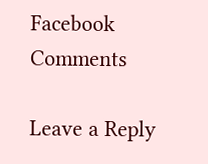Facebook Comments

Leave a Reply